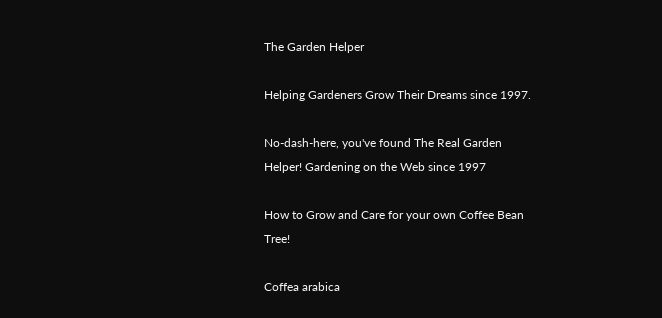The Garden Helper

Helping Gardeners Grow Their Dreams since 1997.

No-dash-here, you've found The Real Garden Helper! Gardening on the Web since 1997

How to Grow and Care for your own Coffee Bean Tree!

Coffea arabica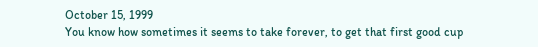October 15, 1999
You know how sometimes it seems to take forever, to get that first good cup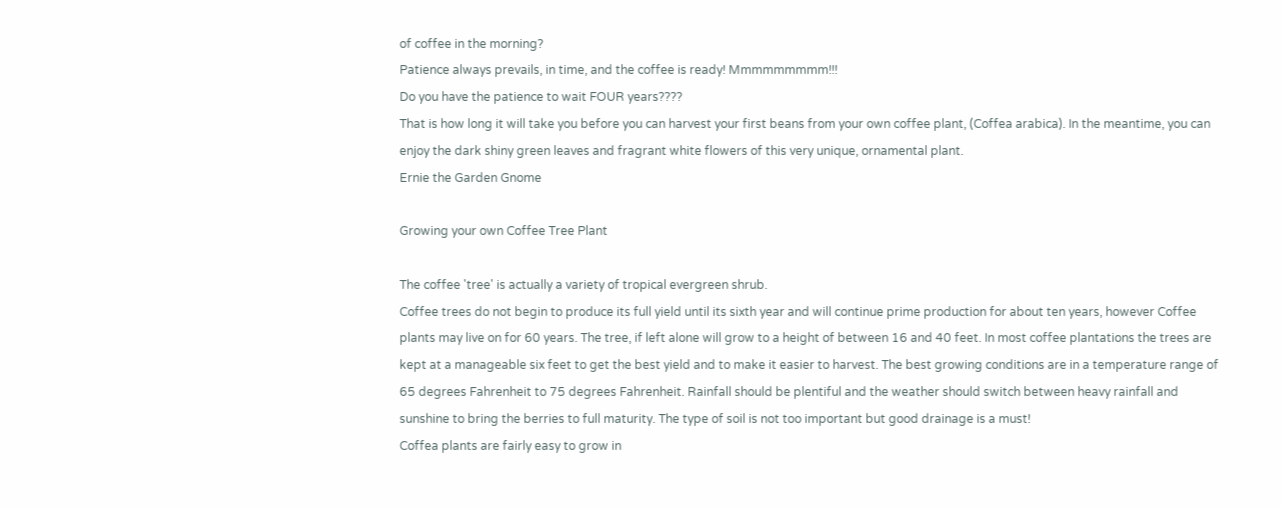of coffee in the morning?
Patience always prevails, in time, and the coffee is ready! Mmmmmmmmm!!!
Do you have the patience to wait FOUR years????
That is how long it will take you before you can harvest your first beans from your own coffee plant, (Coffea arabica). In the meantime, you can enjoy the dark shiny green leaves and fragrant white flowers of this very unique, ornamental plant.
Ernie the Garden Gnome

Growing your own Coffee Tree Plant

The coffee 'tree' is actually a variety of tropical evergreen shrub.
Coffee trees do not begin to produce its full yield until its sixth year and will continue prime production for about ten years, however Coffee plants may live on for 60 years. The tree, if left alone will grow to a height of between 16 and 40 feet. In most coffee plantations the trees are kept at a manageable six feet to get the best yield and to make it easier to harvest. The best growing conditions are in a temperature range of 65 degrees Fahrenheit to 75 degrees Fahrenheit. Rainfall should be plentiful and the weather should switch between heavy rainfall and sunshine to bring the berries to full maturity. The type of soil is not too important but good drainage is a must!
Coffea plants are fairly easy to grow in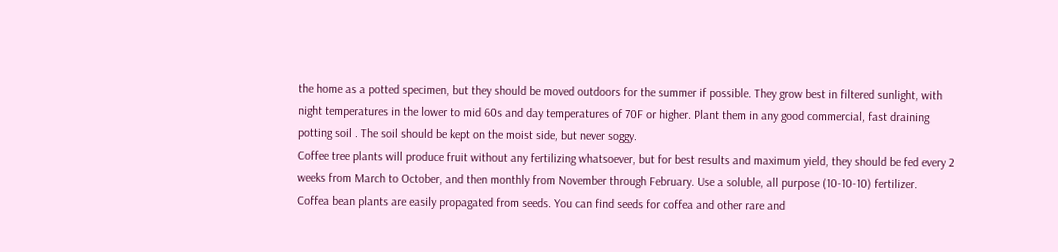the home as a potted specimen, but they should be moved outdoors for the summer if possible. They grow best in filtered sunlight, with night temperatures in the lower to mid 60s and day temperatures of 70F or higher. Plant them in any good commercial, fast draining potting soil . The soil should be kept on the moist side, but never soggy.
Coffee tree plants will produce fruit without any fertilizing whatsoever, but for best results and maximum yield, they should be fed every 2 weeks from March to October, and then monthly from November through February. Use a soluble, all purpose (10-10-10) fertilizer.
Coffea bean plants are easily propagated from seeds. You can find seeds for coffea and other rare and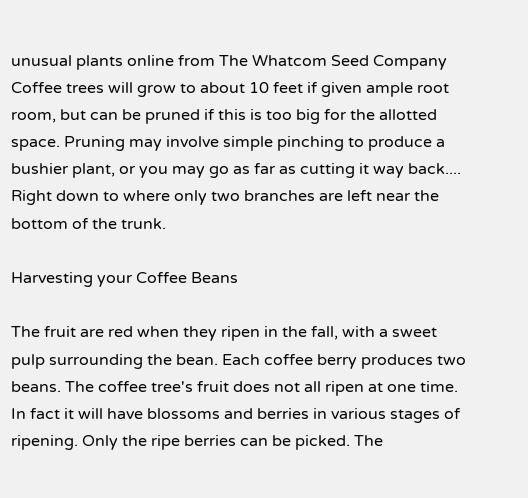unusual plants online from The Whatcom Seed Company
Coffee trees will grow to about 10 feet if given ample root room, but can be pruned if this is too big for the allotted space. Pruning may involve simple pinching to produce a bushier plant, or you may go as far as cutting it way back.... Right down to where only two branches are left near the bottom of the trunk.

Harvesting your Coffee Beans

The fruit are red when they ripen in the fall, with a sweet pulp surrounding the bean. Each coffee berry produces two beans. The coffee tree's fruit does not all ripen at one time. In fact it will have blossoms and berries in various stages of ripening. Only the ripe berries can be picked. The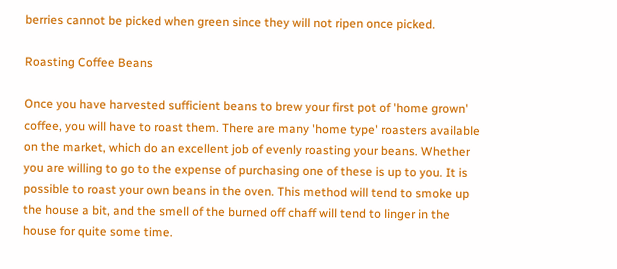berries cannot be picked when green since they will not ripen once picked.

Roasting Coffee Beans

Once you have harvested sufficient beans to brew your first pot of 'home grown' coffee, you will have to roast them. There are many 'home type' roasters available on the market, which do an excellent job of evenly roasting your beans. Whether you are willing to go to the expense of purchasing one of these is up to you. It is possible to roast your own beans in the oven. This method will tend to smoke up the house a bit, and the smell of the burned off chaff will tend to linger in the house for quite some time.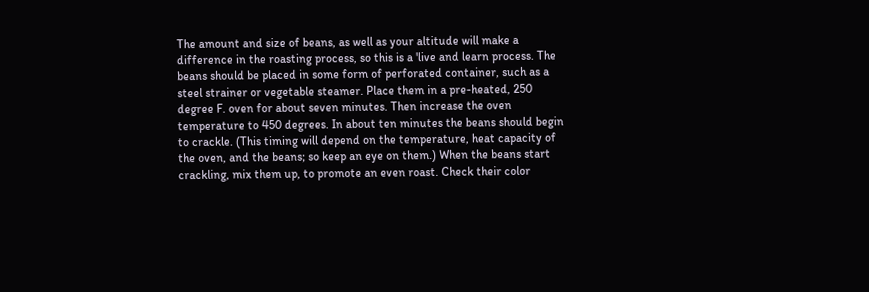The amount and size of beans, as well as your altitude will make a difference in the roasting process, so this is a 'live and learn process. The beans should be placed in some form of perforated container, such as a steel strainer or vegetable steamer. Place them in a pre-heated, 250 degree F. oven for about seven minutes. Then increase the oven temperature to 450 degrees. In about ten minutes the beans should begin to crackle. (This timing will depend on the temperature, heat capacity of the oven, and the beans; so keep an eye on them.) When the beans start crackling, mix them up, to promote an even roast. Check their color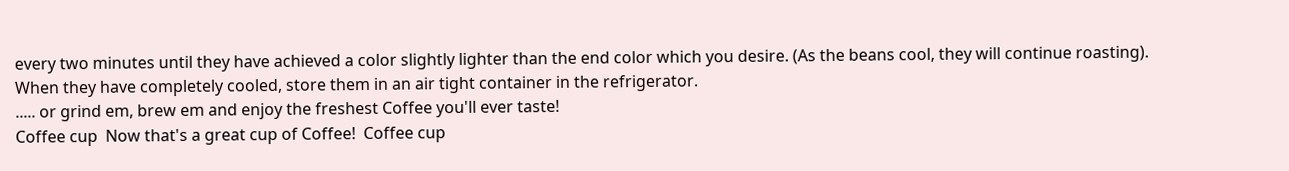every two minutes until they have achieved a color slightly lighter than the end color which you desire. (As the beans cool, they will continue roasting).
When they have completely cooled, store them in an air tight container in the refrigerator.
..... or grind em, brew em and enjoy the freshest Coffee you'll ever taste!
Coffee cup  Now that's a great cup of Coffee!  Coffee cup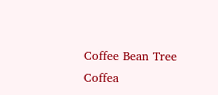Coffee Bean Tree
Coffea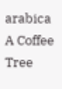arabica
A Coffee Tree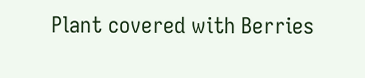Plant covered with Berries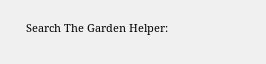Search The Garden Helper: